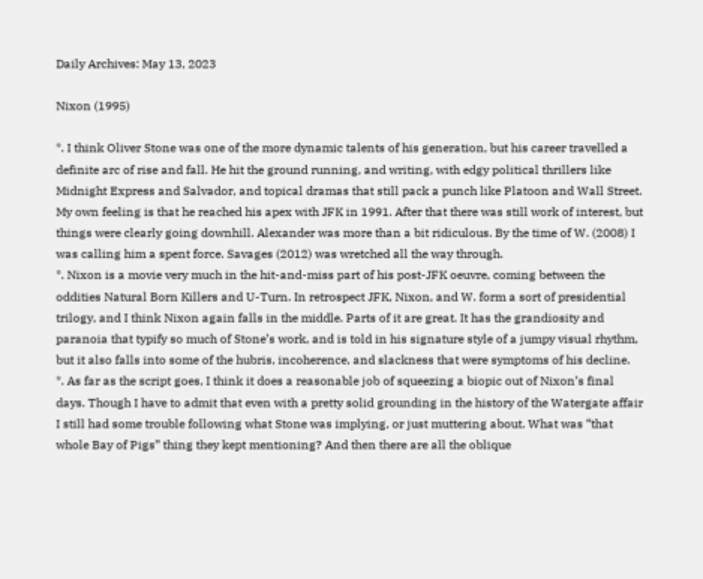Daily Archives: May 13, 2023

Nixon (1995)

*. I think Oliver Stone was one of the more dynamic talents of his generation, but his career travelled a definite arc of rise and fall. He hit the ground running, and writing, with edgy political thrillers like Midnight Express and Salvador, and topical dramas that still pack a punch like Platoon and Wall Street. My own feeling is that he reached his apex with JFK in 1991. After that there was still work of interest, but things were clearly going downhill. Alexander was more than a bit ridiculous. By the time of W. (2008) I was calling him a spent force. Savages (2012) was wretched all the way through.
*. Nixon is a movie very much in the hit-and-miss part of his post-JFK oeuvre, coming between the oddities Natural Born Killers and U-Turn. In retrospect JFK, Nixon, and W. form a sort of presidential trilogy, and I think Nixon again falls in the middle. Parts of it are great. It has the grandiosity and paranoia that typify so much of Stone’s work, and is told in his signature style of a jumpy visual rhythm, but it also falls into some of the hubris, incoherence, and slackness that were symptoms of his decline.
*. As far as the script goes, I think it does a reasonable job of squeezing a biopic out of Nixon’s final days. Though I have to admit that even with a pretty solid grounding in the history of the Watergate affair I still had some trouble following what Stone was implying, or just muttering about. What was “that whole Bay of Pigs” thing they kept mentioning? And then there are all the oblique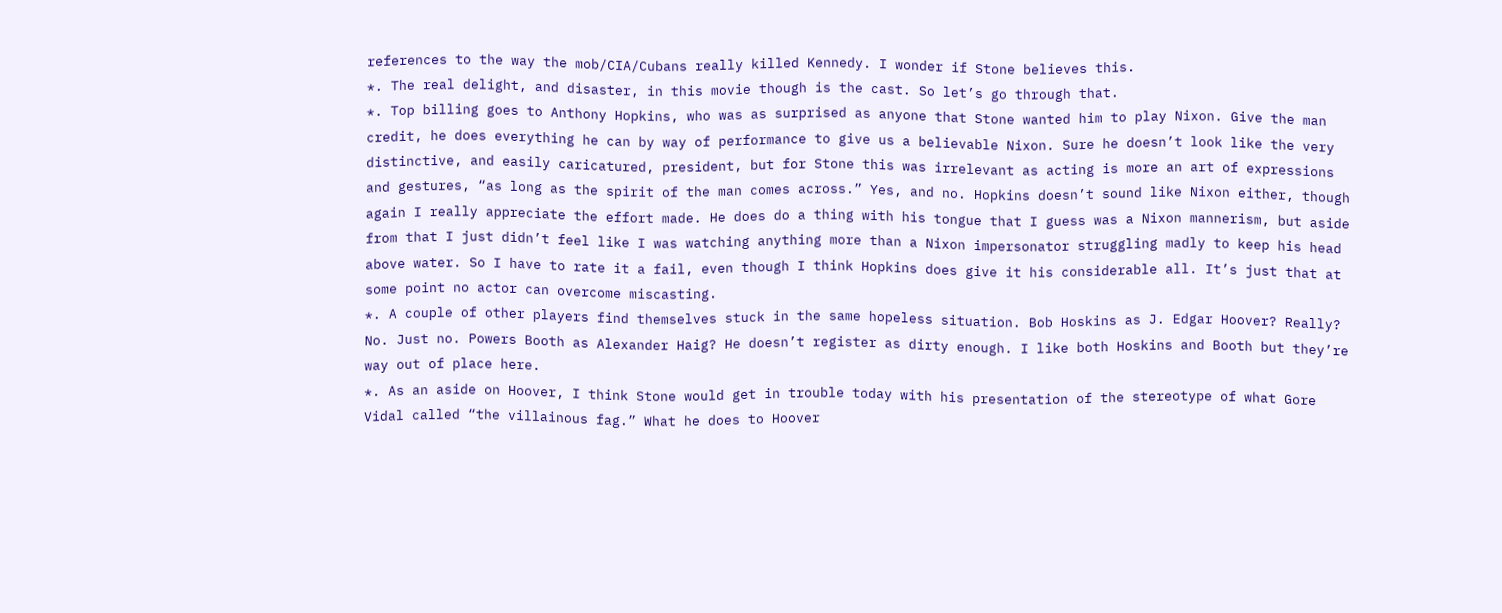references to the way the mob/CIA/Cubans really killed Kennedy. I wonder if Stone believes this.
*. The real delight, and disaster, in this movie though is the cast. So let’s go through that.
*. Top billing goes to Anthony Hopkins, who was as surprised as anyone that Stone wanted him to play Nixon. Give the man credit, he does everything he can by way of performance to give us a believable Nixon. Sure he doesn’t look like the very distinctive, and easily caricatured, president, but for Stone this was irrelevant as acting is more an art of expressions and gestures, “as long as the spirit of the man comes across.” Yes, and no. Hopkins doesn’t sound like Nixon either, though again I really appreciate the effort made. He does do a thing with his tongue that I guess was a Nixon mannerism, but aside from that I just didn’t feel like I was watching anything more than a Nixon impersonator struggling madly to keep his head above water. So I have to rate it a fail, even though I think Hopkins does give it his considerable all. It’s just that at some point no actor can overcome miscasting.
*. A couple of other players find themselves stuck in the same hopeless situation. Bob Hoskins as J. Edgar Hoover? Really? No. Just no. Powers Booth as Alexander Haig? He doesn’t register as dirty enough. I like both Hoskins and Booth but they’re way out of place here.
*. As an aside on Hoover, I think Stone would get in trouble today with his presentation of the stereotype of what Gore Vidal called “the villainous fag.” What he does to Hoover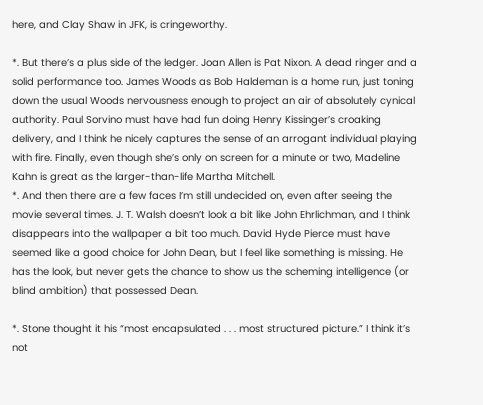here, and Clay Shaw in JFK, is cringeworthy.

*. But there’s a plus side of the ledger. Joan Allen is Pat Nixon. A dead ringer and a solid performance too. James Woods as Bob Haldeman is a home run, just toning down the usual Woods nervousness enough to project an air of absolutely cynical authority. Paul Sorvino must have had fun doing Henry Kissinger’s croaking delivery, and I think he nicely captures the sense of an arrogant individual playing with fire. Finally, even though she’s only on screen for a minute or two, Madeline Kahn is great as the larger-than-life Martha Mitchell.
*. And then there are a few faces I’m still undecided on, even after seeing the movie several times. J. T. Walsh doesn’t look a bit like John Ehrlichman, and I think disappears into the wallpaper a bit too much. David Hyde Pierce must have seemed like a good choice for John Dean, but I feel like something is missing. He has the look, but never gets the chance to show us the scheming intelligence (or blind ambition) that possessed Dean.

*. Stone thought it his “most encapsulated . . . most structured picture.” I think it’s not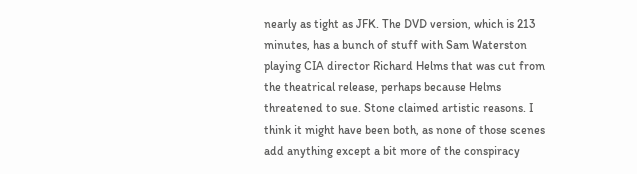nearly as tight as JFK. The DVD version, which is 213 minutes, has a bunch of stuff with Sam Waterston playing CIA director Richard Helms that was cut from the theatrical release, perhaps because Helms threatened to sue. Stone claimed artistic reasons. I think it might have been both, as none of those scenes add anything except a bit more of the conspiracy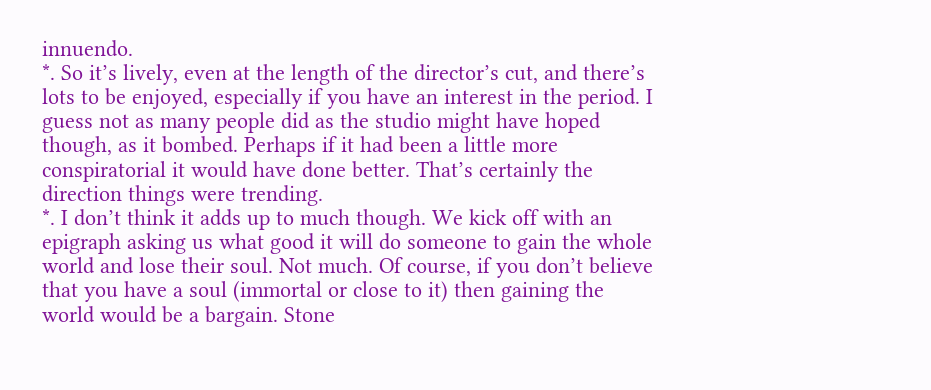innuendo.
*. So it’s lively, even at the length of the director’s cut, and there’s lots to be enjoyed, especially if you have an interest in the period. I guess not as many people did as the studio might have hoped though, as it bombed. Perhaps if it had been a little more conspiratorial it would have done better. That’s certainly the direction things were trending.
*. I don’t think it adds up to much though. We kick off with an epigraph asking us what good it will do someone to gain the whole world and lose their soul. Not much. Of course, if you don’t believe that you have a soul (immortal or close to it) then gaining the world would be a bargain. Stone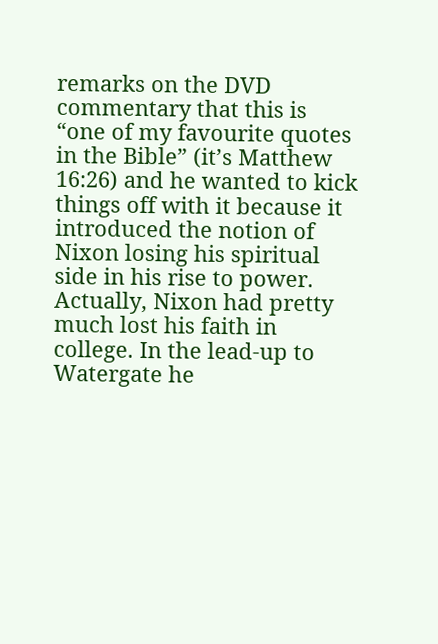remarks on the DVD commentary that this is “one of my favourite quotes in the Bible” (it’s Matthew 16:26) and he wanted to kick things off with it because it introduced the notion of Nixon losing his spiritual side in his rise to power. Actually, Nixon had pretty much lost his faith in college. In the lead-up to Watergate he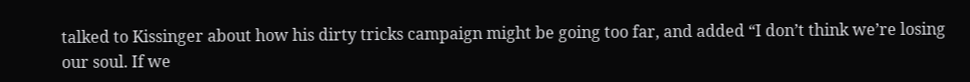talked to Kissinger about how his dirty tricks campaign might be going too far, and added “I don’t think we’re losing our soul. If we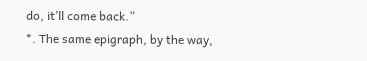do, it’ll come back.”
*. The same epigraph, by the way,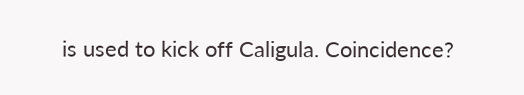is used to kick off Caligula. Coincidence?